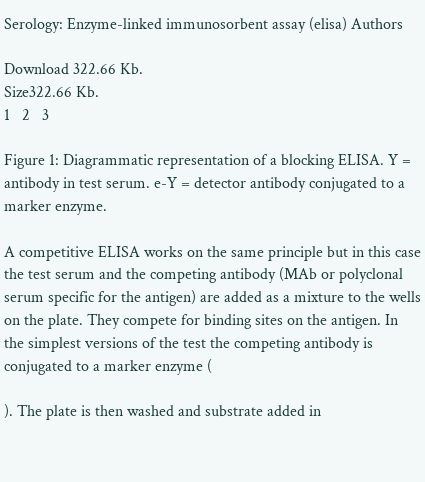Serology: Enzyme-linked immunosorbent assay (elisa) Authors

Download 322.66 Kb.
Size322.66 Kb.
1   2   3

Figure 1: Diagrammatic representation of a blocking ELISA. Y = antibody in test serum. e-Y = detector antibody conjugated to a marker enzyme.

A competitive ELISA works on the same principle but in this case the test serum and the competing antibody (MAb or polyclonal serum specific for the antigen) are added as a mixture to the wells on the plate. They compete for binding sites on the antigen. In the simplest versions of the test the competing antibody is conjugated to a marker enzyme (

). The plate is then washed and substrate added in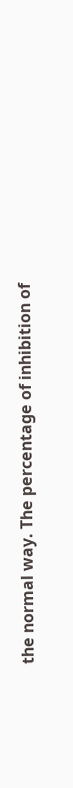the normal way. The percentage of inhibition of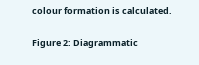colour formation is calculated.

Figure 2: Diagrammatic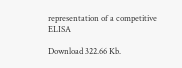representation of a competitive ELISA

Download 322.66 Kb.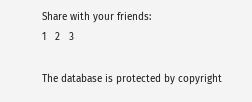Share with your friends:
1   2   3

The database is protected by copyright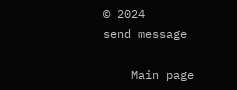© 2024
send message

    Main page